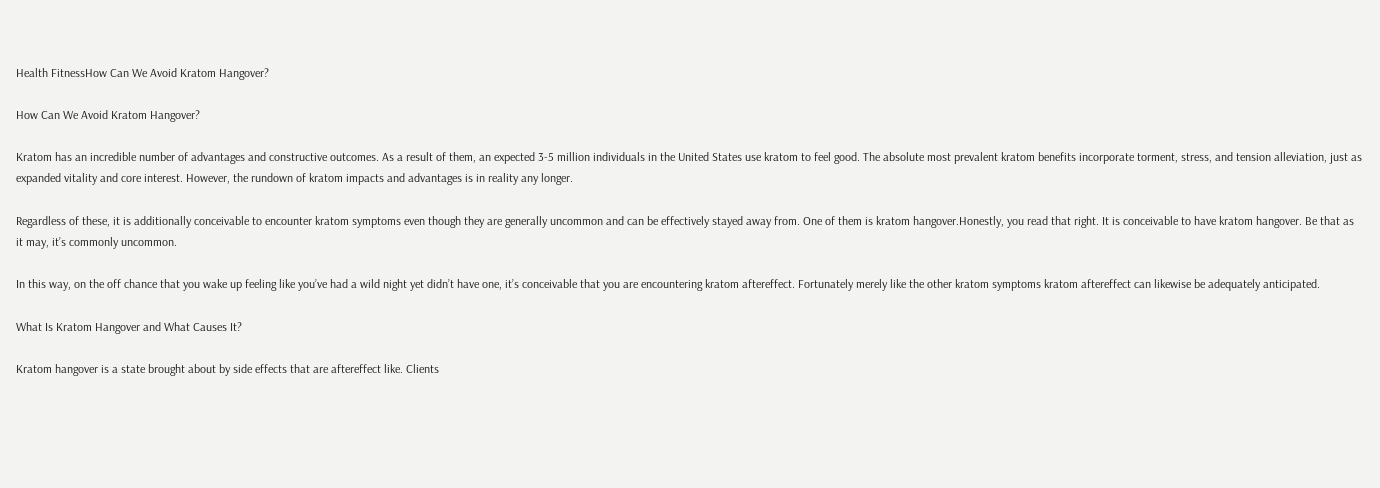Health FitnessHow Can We Avoid Kratom Hangover?

How Can We Avoid Kratom Hangover?

Kratom has an incredible number of advantages and constructive outcomes. As a result of them, an expected 3-5 million individuals in the United States use kratom to feel good. The absolute most prevalent kratom benefits incorporate torment, stress, and tension alleviation, just as expanded vitality and core interest. However, the rundown of kratom impacts and advantages is in reality any longer.

Regardless of these, it is additionally conceivable to encounter kratom symptoms even though they are generally uncommon and can be effectively stayed away from. One of them is kratom hangover.Honestly, you read that right. It is conceivable to have kratom hangover. Be that as it may, it’s commonly uncommon.

In this way, on the off chance that you wake up feeling like you’ve had a wild night yet didn’t have one, it’s conceivable that you are encountering kratom aftereffect. Fortunately merely like the other kratom symptoms kratom aftereffect can likewise be adequately anticipated.

What Is Kratom Hangover and What Causes It?

Kratom hangover is a state brought about by side effects that are aftereffect like. Clients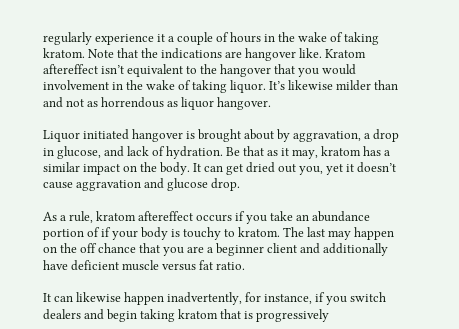regularly experience it a couple of hours in the wake of taking kratom. Note that the indications are hangover like. Kratom aftereffect isn’t equivalent to the hangover that you would involvement in the wake of taking liquor. It’s likewise milder than and not as horrendous as liquor hangover.

Liquor initiated hangover is brought about by aggravation, a drop in glucose, and lack of hydration. Be that as it may, kratom has a similar impact on the body. It can get dried out you, yet it doesn’t cause aggravation and glucose drop.

As a rule, kratom aftereffect occurs if you take an abundance portion of if your body is touchy to kratom. The last may happen on the off chance that you are a beginner client and additionally have deficient muscle versus fat ratio.

It can likewise happen inadvertently, for instance, if you switch dealers and begin taking kratom that is progressively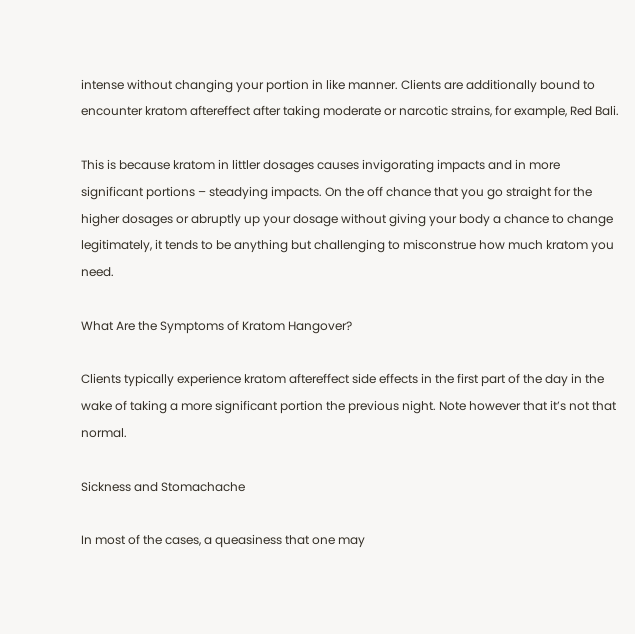intense without changing your portion in like manner. Clients are additionally bound to encounter kratom aftereffect after taking moderate or narcotic strains, for example, Red Bali.

This is because kratom in littler dosages causes invigorating impacts and in more significant portions – steadying impacts. On the off chance that you go straight for the higher dosages or abruptly up your dosage without giving your body a chance to change legitimately, it tends to be anything but challenging to misconstrue how much kratom you need.

What Are the Symptoms of Kratom Hangover?

Clients typically experience kratom aftereffect side effects in the first part of the day in the wake of taking a more significant portion the previous night. Note however that it’s not that normal.

Sickness and Stomachache

In most of the cases, a queasiness that one may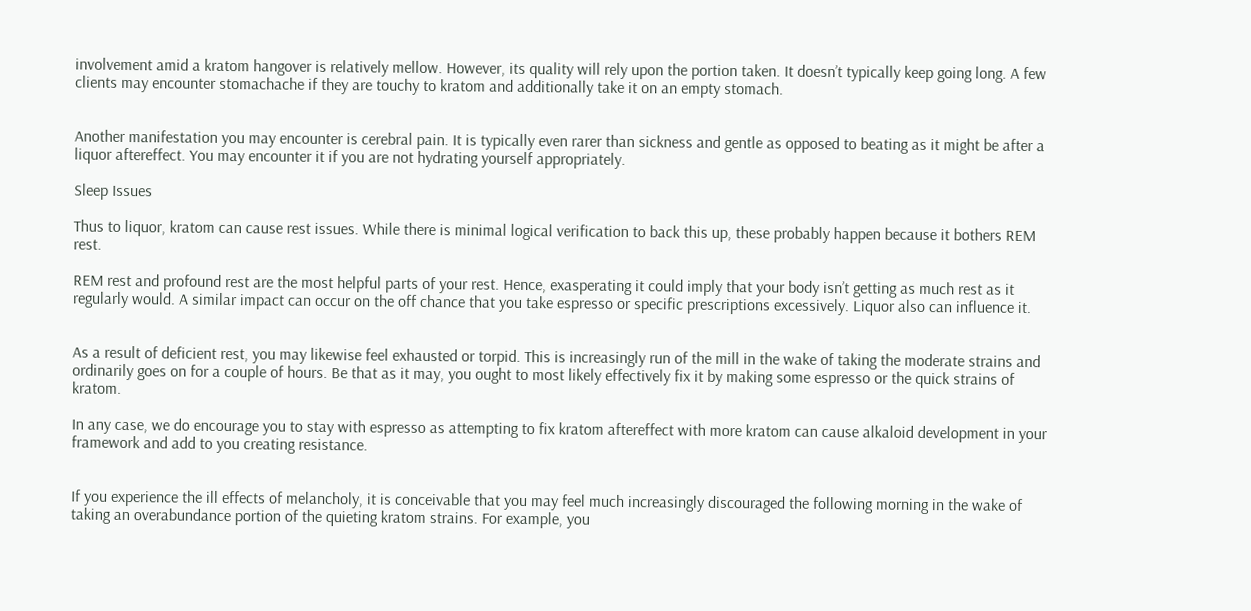involvement amid a kratom hangover is relatively mellow. However, its quality will rely upon the portion taken. It doesn’t typically keep going long. A few clients may encounter stomachache if they are touchy to kratom and additionally take it on an empty stomach.


Another manifestation you may encounter is cerebral pain. It is typically even rarer than sickness and gentle as opposed to beating as it might be after a liquor aftereffect. You may encounter it if you are not hydrating yourself appropriately.

Sleep Issues

Thus to liquor, kratom can cause rest issues. While there is minimal logical verification to back this up, these probably happen because it bothers REM rest.

REM rest and profound rest are the most helpful parts of your rest. Hence, exasperating it could imply that your body isn’t getting as much rest as it regularly would. A similar impact can occur on the off chance that you take espresso or specific prescriptions excessively. Liquor also can influence it.


As a result of deficient rest, you may likewise feel exhausted or torpid. This is increasingly run of the mill in the wake of taking the moderate strains and ordinarily goes on for a couple of hours. Be that as it may, you ought to most likely effectively fix it by making some espresso or the quick strains of kratom.

In any case, we do encourage you to stay with espresso as attempting to fix kratom aftereffect with more kratom can cause alkaloid development in your framework and add to you creating resistance.


If you experience the ill effects of melancholy, it is conceivable that you may feel much increasingly discouraged the following morning in the wake of taking an overabundance portion of the quieting kratom strains. For example, you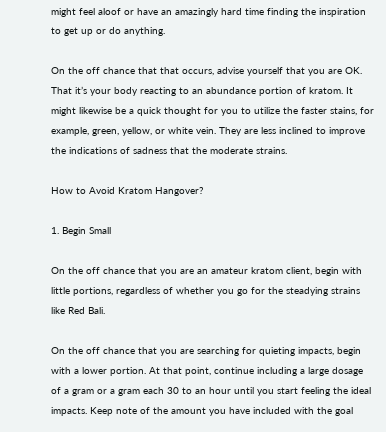might feel aloof or have an amazingly hard time finding the inspiration to get up or do anything.

On the off chance that that occurs, advise yourself that you are OK. That it’s your body reacting to an abundance portion of kratom. It might likewise be a quick thought for you to utilize the faster stains, for example, green, yellow, or white vein. They are less inclined to improve the indications of sadness that the moderate strains.

How to Avoid Kratom Hangover?

1. Begin Small

On the off chance that you are an amateur kratom client, begin with little portions, regardless of whether you go for the steadying strains like Red Bali.

On the off chance that you are searching for quieting impacts, begin with a lower portion. At that point, continue including a large dosage of a gram or a gram each 30 to an hour until you start feeling the ideal impacts. Keep note of the amount you have included with the goal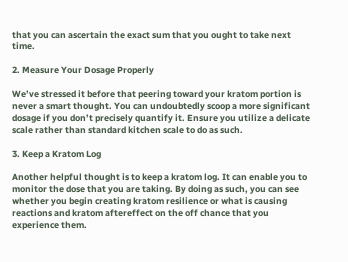that you can ascertain the exact sum that you ought to take next time.

2. Measure Your Dosage Properly

We’ve stressed it before that peering toward your kratom portion is never a smart thought. You can undoubtedly scoop a more significant dosage if you don’t precisely quantify it. Ensure you utilize a delicate scale rather than standard kitchen scale to do as such.

3. Keep a Kratom Log

Another helpful thought is to keep a kratom log. It can enable you to monitor the dose that you are taking. By doing as such, you can see whether you begin creating kratom resilience or what is causing reactions and kratom aftereffect on the off chance that you experience them.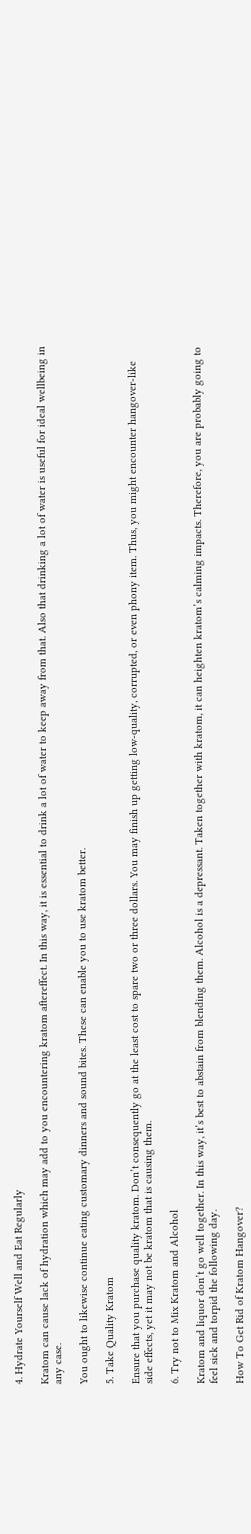4. Hydrate Yourself Well and Eat Regularly

Kratom can cause lack of hydration which may add to you encountering kratom aftereffect. In this way, it is essential to drink a lot of water to keep away from that. Also that drinking a lot of water is useful for ideal wellbeing in any case.

You ought to likewise continue eating customary dinners and sound bites. These can enable you to use kratom better.

5. Take Quality Kratom

Ensure that you purchase quality kratom. Don’t consequently go at the least cost to spare two or three dollars. You may finish up getting low-quality, corrupted, or even phony item. Thus, you might encounter hangover-like side effects, yet it may not be kratom that is causing them.

6. Try not to Mix Kratom and Alcohol

Kratom and liquor don’t go well together. In this way, it’s best to abstain from blending them. Alcohol is a depressant. Taken together with kratom, it can heighten kratom’s calming impacts. Therefore, you are probably going to feel sick and torpid the following day.

How To Get Rid of Kratom Hangover?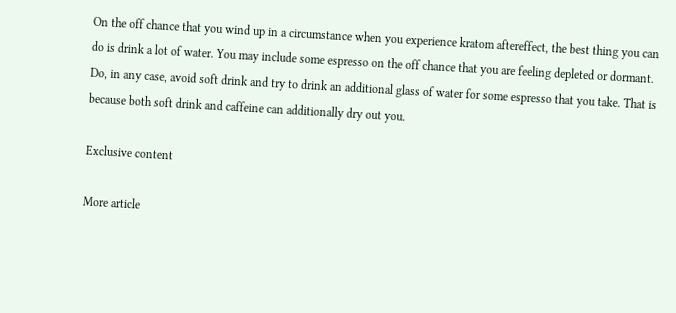On the off chance that you wind up in a circumstance when you experience kratom aftereffect, the best thing you can do is drink a lot of water. You may include some espresso on the off chance that you are feeling depleted or dormant. Do, in any case, avoid soft drink and try to drink an additional glass of water for some espresso that you take. That is because both soft drink and caffeine can additionally dry out you.

Exclusive content

More article